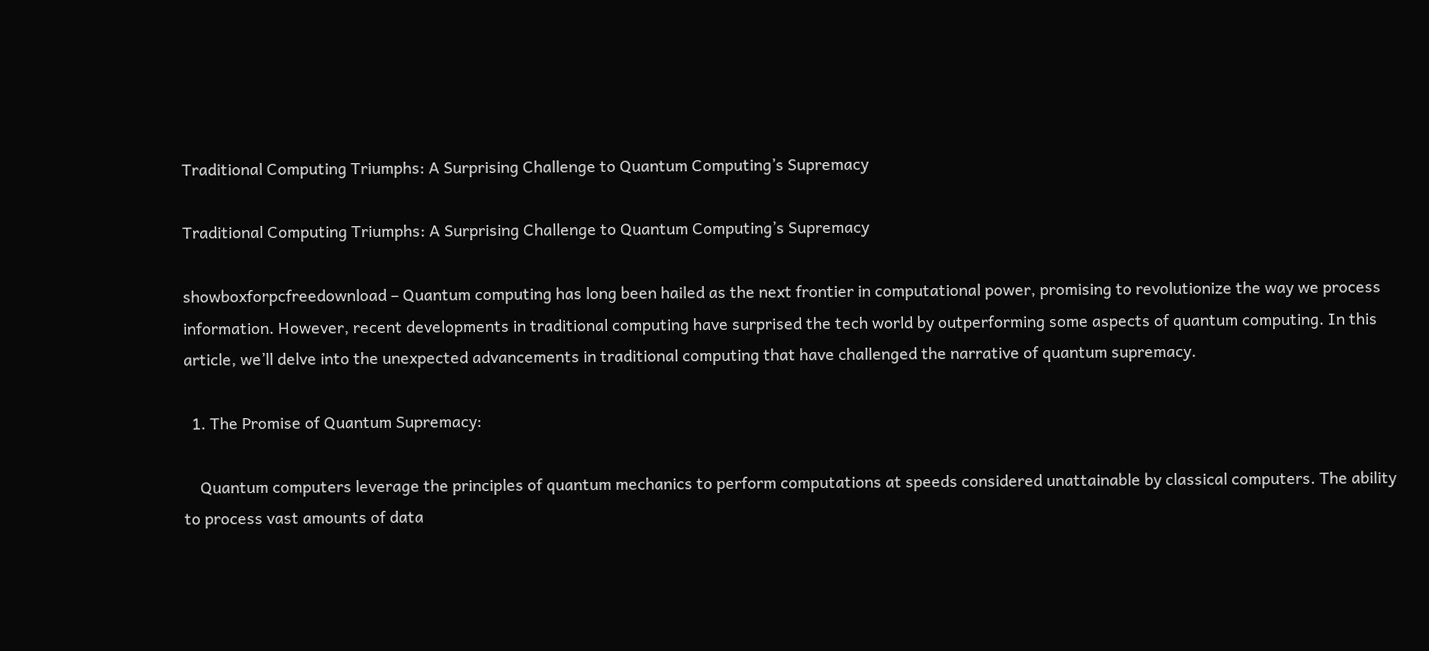Traditional Computing Triumphs: A Surprising Challenge to Quantum Computing’s Supremacy

Traditional Computing Triumphs: A Surprising Challenge to Quantum Computing’s Supremacy

showboxforpcfreedownload – Quantum computing has long been hailed as the next frontier in computational power, promising to revolutionize the way we process information. However, recent developments in traditional computing have surprised the tech world by outperforming some aspects of quantum computing. In this article, we’ll delve into the unexpected advancements in traditional computing that have challenged the narrative of quantum supremacy.

  1. The Promise of Quantum Supremacy:

    Quantum computers leverage the principles of quantum mechanics to perform computations at speeds considered unattainable by classical computers. The ability to process vast amounts of data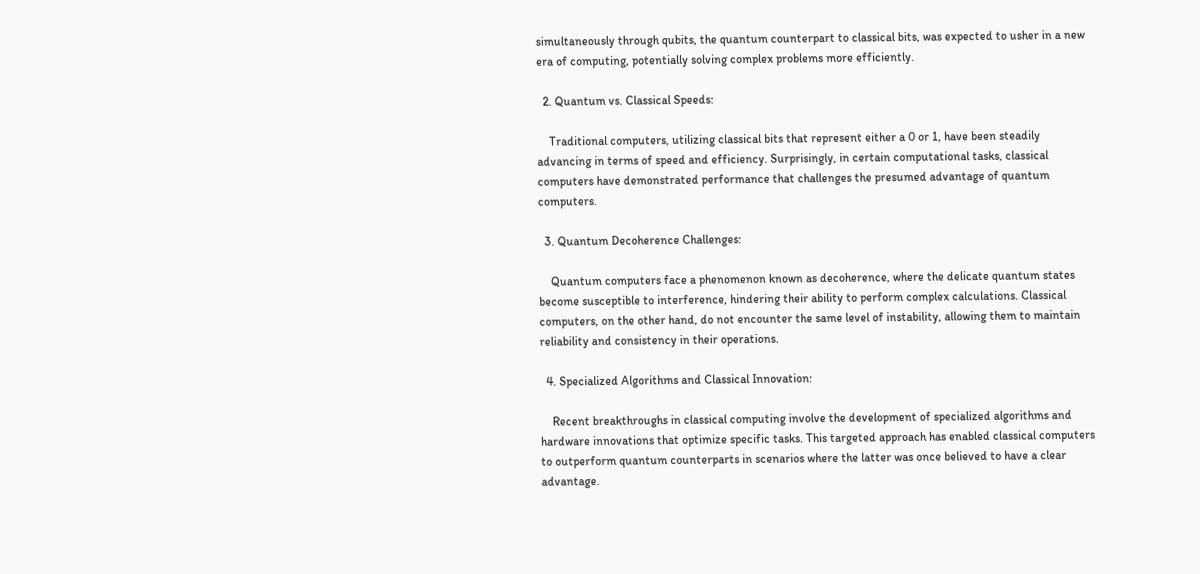simultaneously through qubits, the quantum counterpart to classical bits, was expected to usher in a new era of computing, potentially solving complex problems more efficiently.

  2. Quantum vs. Classical Speeds:

    Traditional computers, utilizing classical bits that represent either a 0 or 1, have been steadily advancing in terms of speed and efficiency. Surprisingly, in certain computational tasks, classical computers have demonstrated performance that challenges the presumed advantage of quantum computers.

  3. Quantum Decoherence Challenges:

    Quantum computers face a phenomenon known as decoherence, where the delicate quantum states become susceptible to interference, hindering their ability to perform complex calculations. Classical computers, on the other hand, do not encounter the same level of instability, allowing them to maintain reliability and consistency in their operations.

  4. Specialized Algorithms and Classical Innovation:

    Recent breakthroughs in classical computing involve the development of specialized algorithms and hardware innovations that optimize specific tasks. This targeted approach has enabled classical computers to outperform quantum counterparts in scenarios where the latter was once believed to have a clear advantage.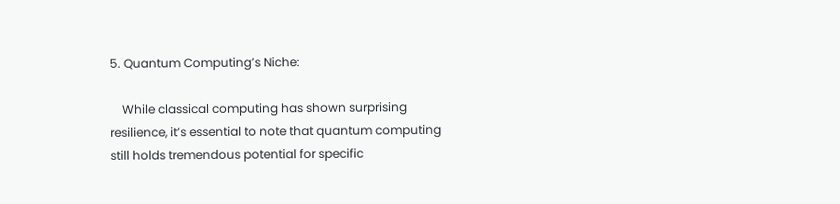5. Quantum Computing’s Niche:

    While classical computing has shown surprising resilience, it’s essential to note that quantum computing still holds tremendous potential for specific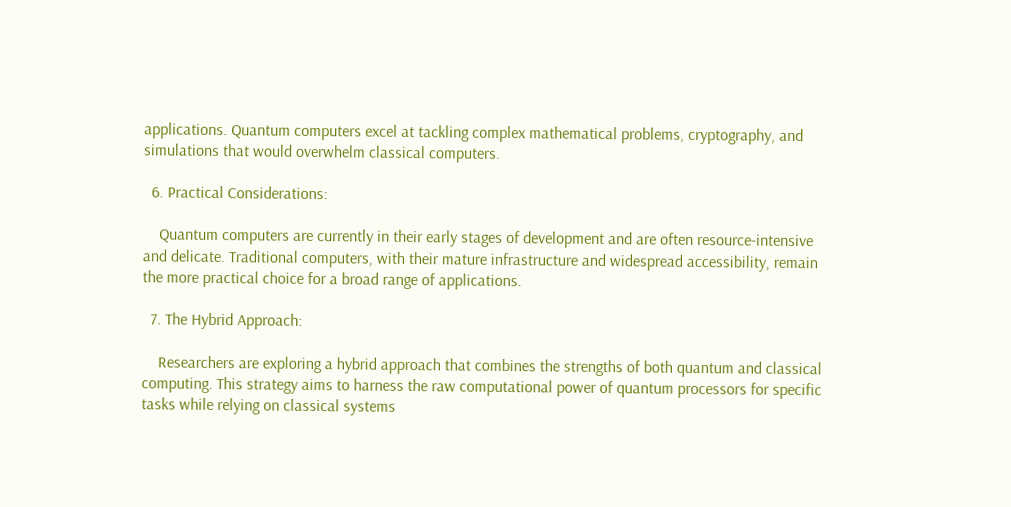applications. Quantum computers excel at tackling complex mathematical problems, cryptography, and simulations that would overwhelm classical computers.

  6. Practical Considerations:

    Quantum computers are currently in their early stages of development and are often resource-intensive and delicate. Traditional computers, with their mature infrastructure and widespread accessibility, remain the more practical choice for a broad range of applications.

  7. The Hybrid Approach:

    Researchers are exploring a hybrid approach that combines the strengths of both quantum and classical computing. This strategy aims to harness the raw computational power of quantum processors for specific tasks while relying on classical systems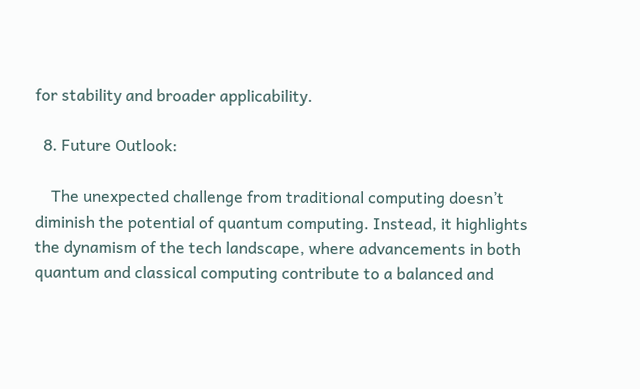for stability and broader applicability.

  8. Future Outlook:

    The unexpected challenge from traditional computing doesn’t diminish the potential of quantum computing. Instead, it highlights the dynamism of the tech landscape, where advancements in both quantum and classical computing contribute to a balanced and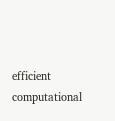efficient computational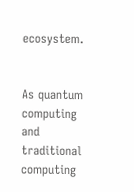ecosystem.


As quantum computing and traditional computing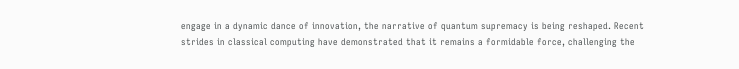engage in a dynamic dance of innovation, the narrative of quantum supremacy is being reshaped. Recent strides in classical computing have demonstrated that it remains a formidable force, challenging the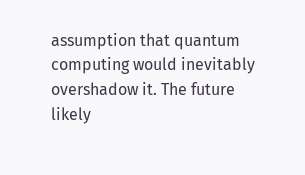assumption that quantum computing would inevitably overshadow it. The future likely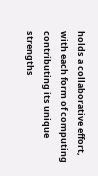holds a collaborative effort, with each form of computing contributing its unique strengths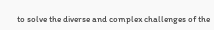to solve the diverse and complex challenges of the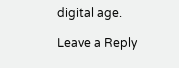digital age.

Leave a Reply